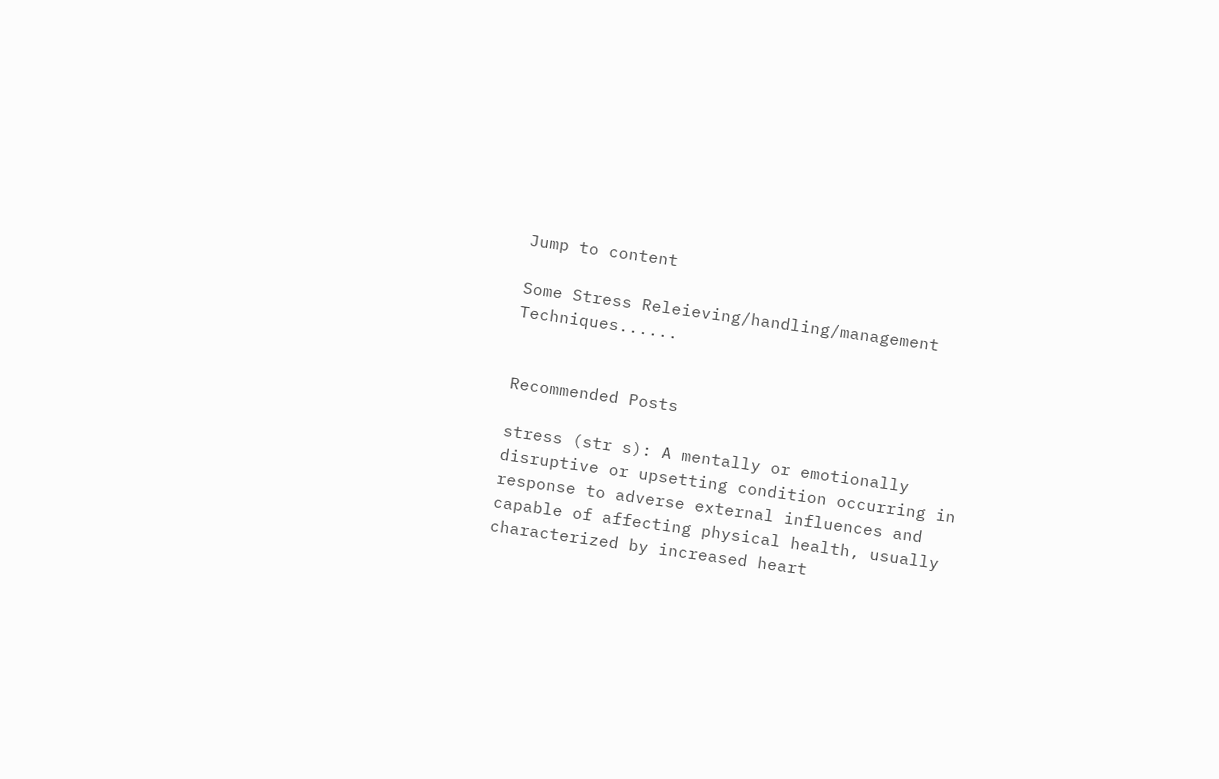Jump to content

Some Stress Releieving/handling/management Techniques......


Recommended Posts

stress (str s): A mentally or emotionally disruptive or upsetting condition occurring in response to adverse external influences and capable of affecting physical health, usually characterized by increased heart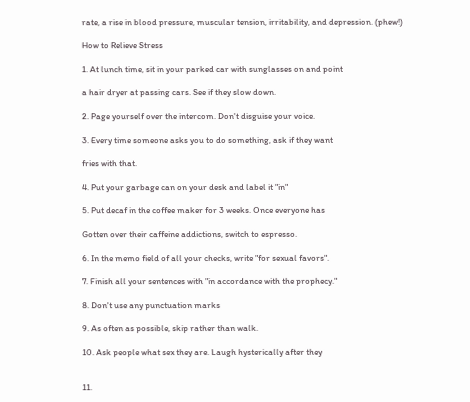rate, a rise in blood pressure, muscular tension, irritability, and depression. (phew!)

How to Relieve Stress

1. At lunch time, sit in your parked car with sunglasses on and point

a hair dryer at passing cars. See if they slow down.

2. Page yourself over the intercom. Don't disguise your voice.

3. Every time someone asks you to do something, ask if they want

fries with that.

4. Put your garbage can on your desk and label it "in"

5. Put decaf in the coffee maker for 3 weeks. Once everyone has

Gotten over their caffeine addictions, switch to espresso.

6. In the memo field of all your checks, write "for sexual favors".

7. Finish all your sentences with "in accordance with the prophecy."

8. Don't use any punctuation marks

9. As often as possible, skip rather than walk.

10. Ask people what sex they are. Laugh hysterically after they


11.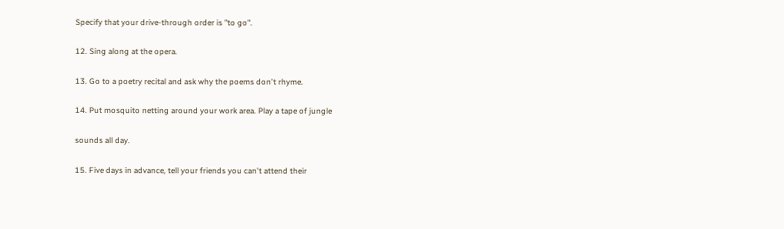Specify that your drive-through order is "to go".

12. Sing along at the opera.

13. Go to a poetry recital and ask why the poems don't rhyme.

14. Put mosquito netting around your work area. Play a tape of jungle

sounds all day.

15. Five days in advance, tell your friends you can't attend their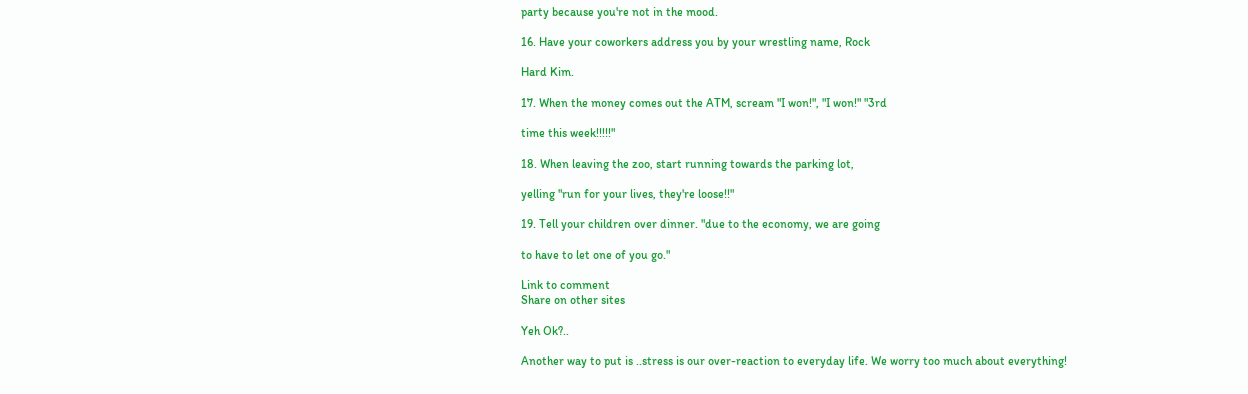party because you're not in the mood.

16. Have your coworkers address you by your wrestling name, Rock

Hard Kim.

17. When the money comes out the ATM, scream "I won!", "I won!" "3rd

time this week!!!!!"

18. When leaving the zoo, start running towards the parking lot,

yelling "run for your lives, they're loose!!"

19. Tell your children over dinner. "due to the economy, we are going

to have to let one of you go."

Link to comment
Share on other sites

Yeh Ok?..

Another way to put is ..stress is our over-reaction to everyday life. We worry too much about everything!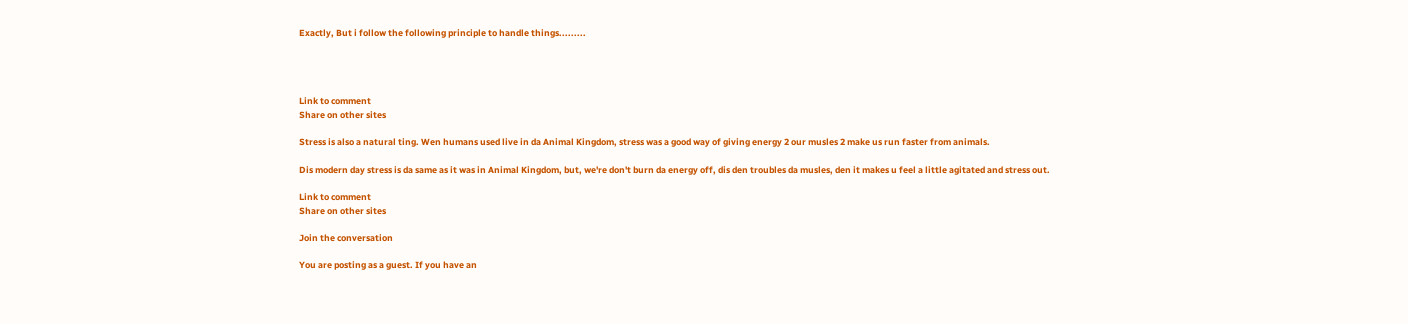Exactly, But i follow the following principle to handle things.........




Link to comment
Share on other sites

Stress is also a natural ting. Wen humans used live in da Animal Kingdom, stress was a good way of giving energy 2 our musles 2 make us run faster from animals.

Dis modern day stress is da same as it was in Animal Kingdom, but, we're don't burn da energy off, dis den troubles da musles, den it makes u feel a little agitated and stress out.

Link to comment
Share on other sites

Join the conversation

You are posting as a guest. If you have an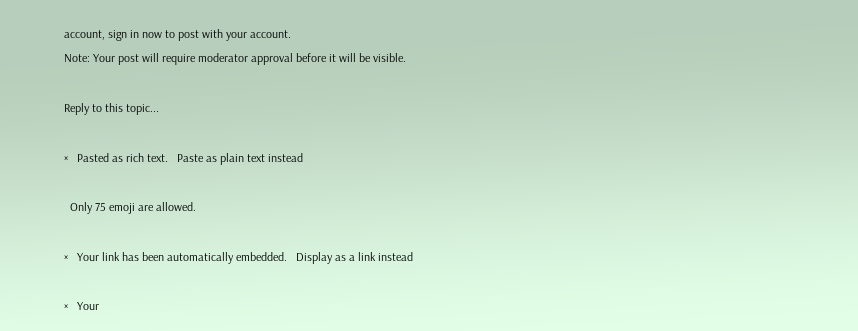account, sign in now to post with your account.
Note: Your post will require moderator approval before it will be visible.

Reply to this topic...

×   Pasted as rich text.   Paste as plain text instead

  Only 75 emoji are allowed.

×   Your link has been automatically embedded.   Display as a link instead

×   Your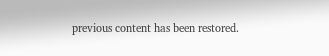previous content has been restored.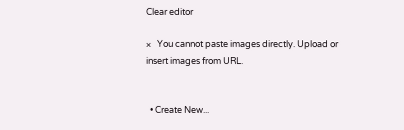Clear editor

×   You cannot paste images directly. Upload or insert images from URL.


  • Create New...